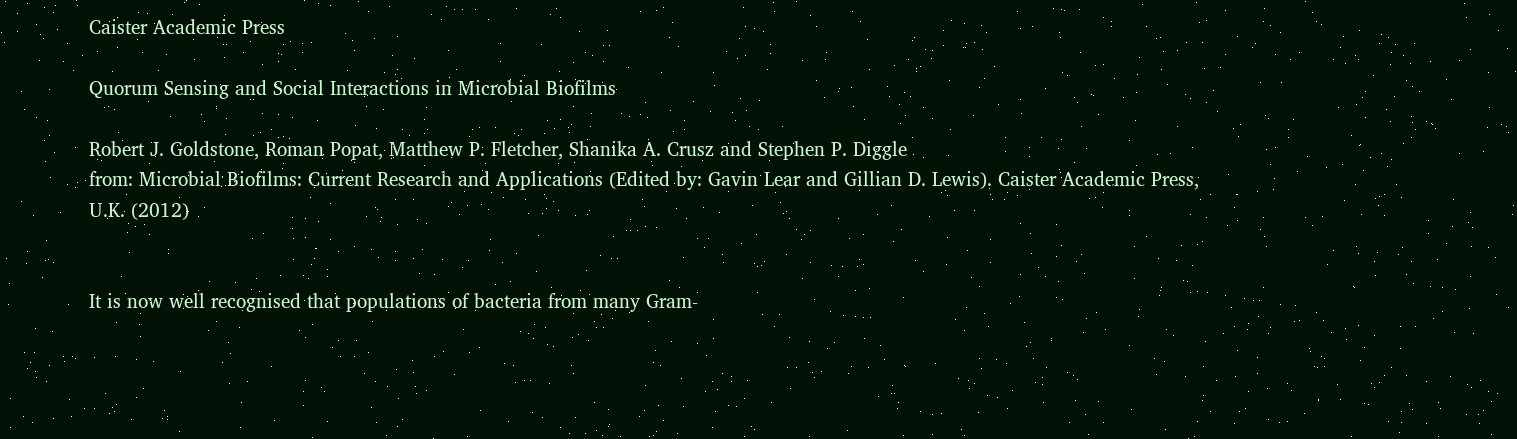Caister Academic Press

Quorum Sensing and Social Interactions in Microbial Biofilms

Robert J. Goldstone, Roman Popat, Matthew P. Fletcher, Shanika A. Crusz and Stephen P. Diggle
from: Microbial Biofilms: Current Research and Applications (Edited by: Gavin Lear and Gillian D. Lewis). Caister Academic Press, U.K. (2012)


It is now well recognised that populations of bacteria from many Gram-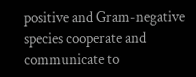positive and Gram-negative species cooperate and communicate to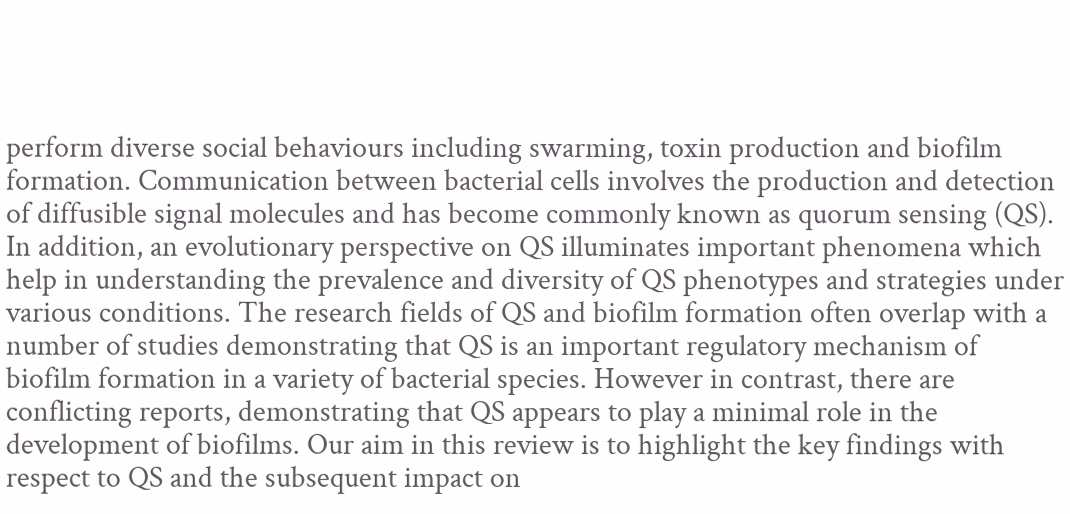perform diverse social behaviours including swarming, toxin production and biofilm formation. Communication between bacterial cells involves the production and detection of diffusible signal molecules and has become commonly known as quorum sensing (QS). In addition, an evolutionary perspective on QS illuminates important phenomena which help in understanding the prevalence and diversity of QS phenotypes and strategies under various conditions. The research fields of QS and biofilm formation often overlap with a number of studies demonstrating that QS is an important regulatory mechanism of biofilm formation in a variety of bacterial species. However in contrast, there are conflicting reports, demonstrating that QS appears to play a minimal role in the development of biofilms. Our aim in this review is to highlight the key findings with respect to QS and the subsequent impact on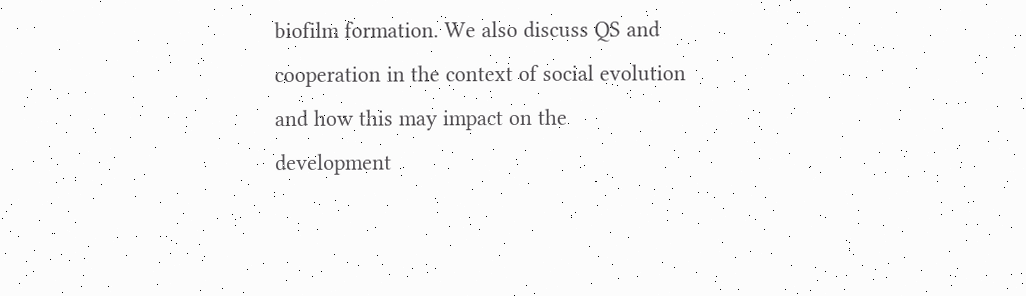biofilm formation. We also discuss QS and cooperation in the context of social evolution and how this may impact on the development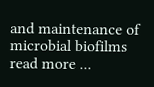and maintenance of microbial biofilms read more ...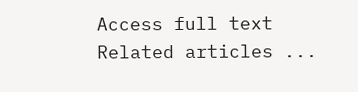Access full text
Related articles ...